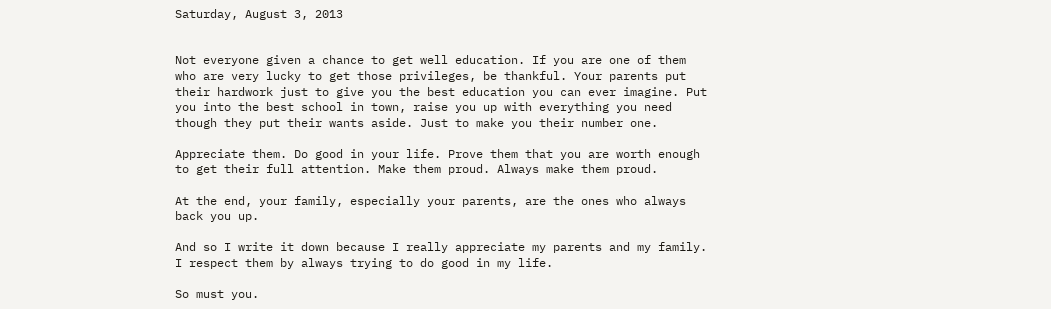Saturday, August 3, 2013


Not everyone given a chance to get well education. If you are one of them who are very lucky to get those privileges, be thankful. Your parents put their hardwork just to give you the best education you can ever imagine. Put you into the best school in town, raise you up with everything you need though they put their wants aside. Just to make you their number one.

Appreciate them. Do good in your life. Prove them that you are worth enough to get their full attention. Make them proud. Always make them proud.

At the end, your family, especially your parents, are the ones who always back you up.

And so I write it down because I really appreciate my parents and my family. I respect them by always trying to do good in my life.

So must you.